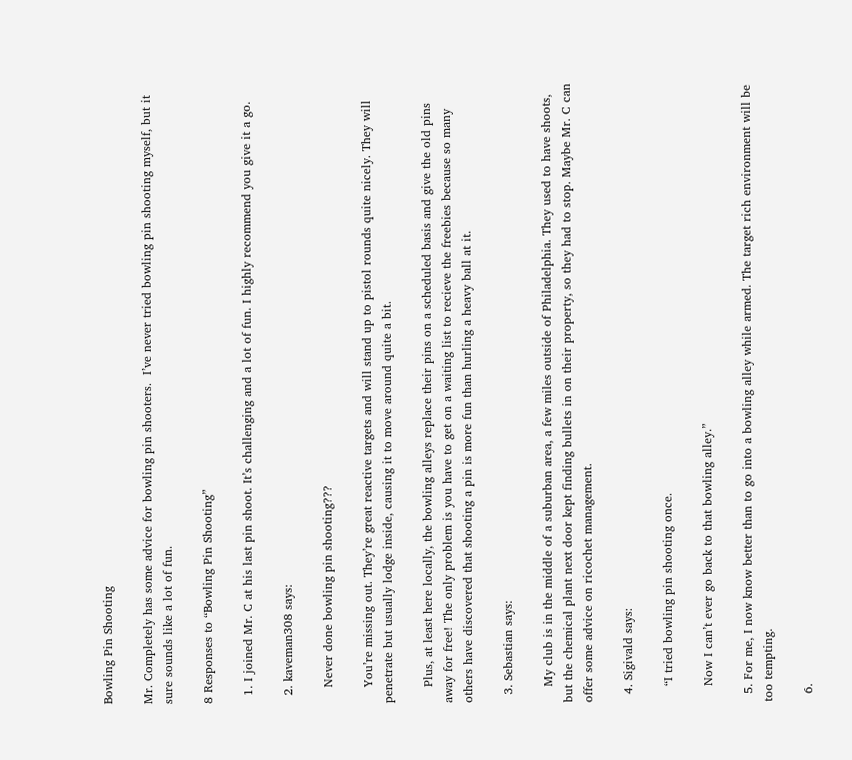Bowling Pin Shooting

Mr. Completely has some advice for bowling pin shooters.  I’ve never tried bowling pin shooting myself, but it sure sounds like a lot of fun.

8 Responses to “Bowling Pin Shooting”

  1. I joined Mr. C at his last pin shoot. It’s challenging and a lot of fun. I highly recommend you give it a go.

  2. kaveman308 says:

    Never done bowling pin shooting???

    You’re missing out. They’re great reactive targets and will stand up to pistol rounds quite nicely. They will penetrate but usually lodge inside, causing it to move around quite a bit.

    Plus, at least here locally, the bowling alleys replace their pins on a scheduled basis and give the old pins away for free! The only problem is you have to get on a waiting list to recieve the freebies because so many others have discovered that shooting a pin is more fun than hurling a heavy ball at it.

  3. Sebastian says:

    My club is in the middle of a suburban area, a few miles outside of Philadelphia. They used to have shoots, but the chemical plant next door kept finding bullets in on their property, so they had to stop. Maybe Mr. C can offer some advice on ricochet management.

  4. Sigivald says:

    “I tried bowling pin shooting once.

    Now I can’t ever go back to that bowling alley.”

  5. For me, I now know better than to go into a bowling alley while armed. The target rich environment will be too tempting.

  6.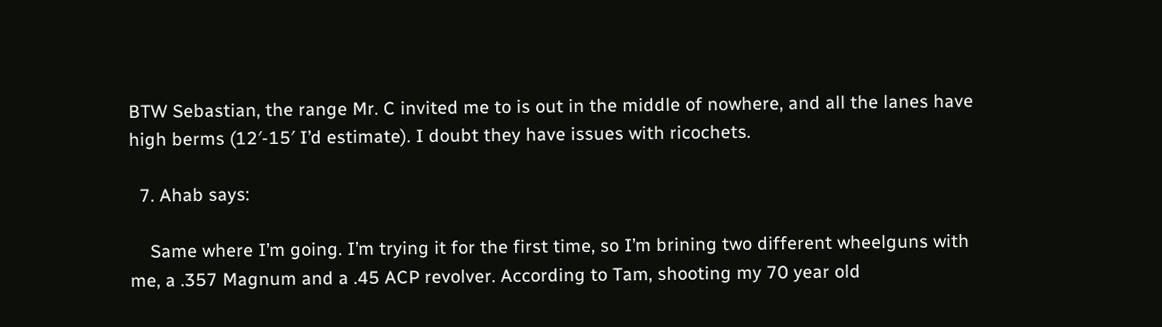BTW Sebastian, the range Mr. C invited me to is out in the middle of nowhere, and all the lanes have high berms (12′-15′ I’d estimate). I doubt they have issues with ricochets.

  7. Ahab says:

    Same where I’m going. I’m trying it for the first time, so I’m brining two different wheelguns with me, a .357 Magnum and a .45 ACP revolver. According to Tam, shooting my 70 year old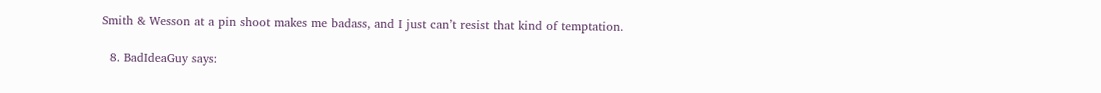Smith & Wesson at a pin shoot makes me badass, and I just can’t resist that kind of temptation.

  8. BadIdeaGuy says: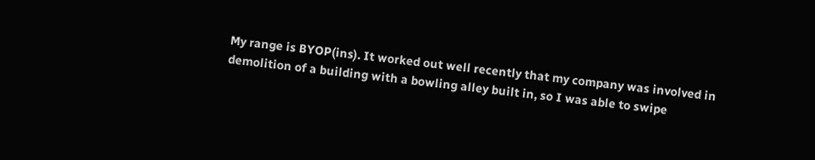My range is BYOP(ins). It worked out well recently that my company was involved in demolition of a building with a bowling alley built in, so I was able to swipe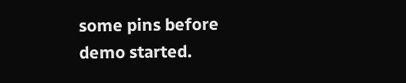some pins before demo started.